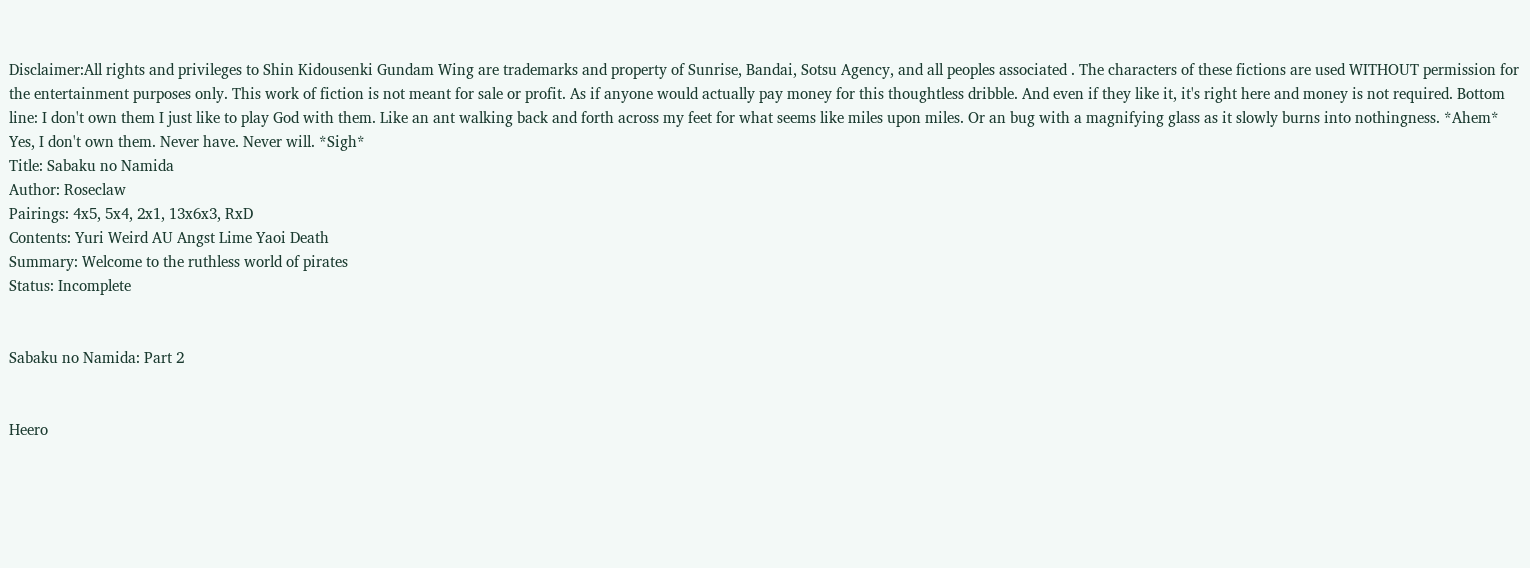Disclaimer:All rights and privileges to Shin Kidousenki Gundam Wing are trademarks and property of Sunrise, Bandai, Sotsu Agency, and all peoples associated . The characters of these fictions are used WITHOUT permission for the entertainment purposes only. This work of fiction is not meant for sale or profit. As if anyone would actually pay money for this thoughtless dribble. And even if they like it, it's right here and money is not required. Bottom line: I don't own them I just like to play God with them. Like an ant walking back and forth across my feet for what seems like miles upon miles. Or an bug with a magnifying glass as it slowly burns into nothingness. *Ahem* Yes, I don't own them. Never have. Never will. *Sigh*
Title: Sabaku no Namida
Author: Roseclaw
Pairings: 4x5, 5x4, 2x1, 13x6x3, RxD
Contents: Yuri Weird AU Angst Lime Yaoi Death
Summary: Welcome to the ruthless world of pirates
Status: Incomplete


Sabaku no Namida: Part 2


Heero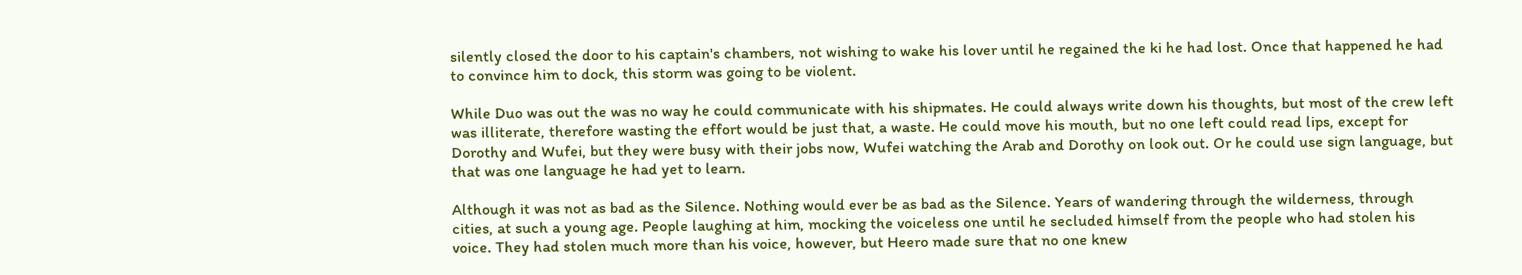silently closed the door to his captain's chambers, not wishing to wake his lover until he regained the ki he had lost. Once that happened he had to convince him to dock, this storm was going to be violent.

While Duo was out the was no way he could communicate with his shipmates. He could always write down his thoughts, but most of the crew left was illiterate, therefore wasting the effort would be just that, a waste. He could move his mouth, but no one left could read lips, except for Dorothy and Wufei, but they were busy with their jobs now, Wufei watching the Arab and Dorothy on look out. Or he could use sign language, but that was one language he had yet to learn.

Although it was not as bad as the Silence. Nothing would ever be as bad as the Silence. Years of wandering through the wilderness, through cities, at such a young age. People laughing at him, mocking the voiceless one until he secluded himself from the people who had stolen his voice. They had stolen much more than his voice, however, but Heero made sure that no one knew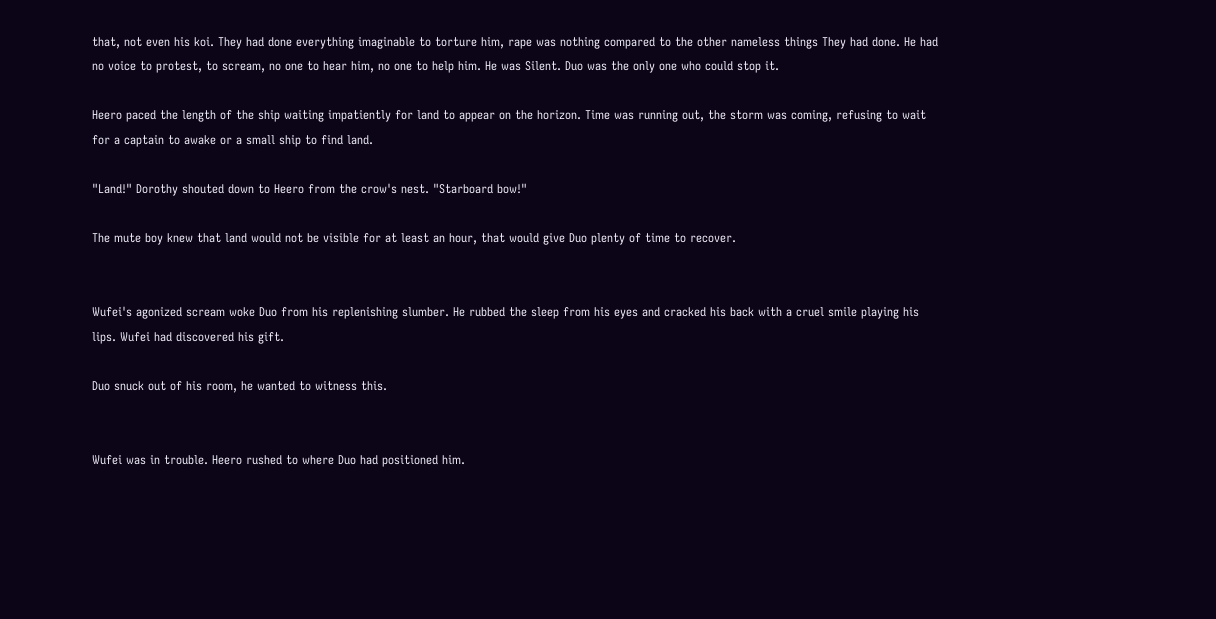that, not even his koi. They had done everything imaginable to torture him, rape was nothing compared to the other nameless things They had done. He had no voice to protest, to scream, no one to hear him, no one to help him. He was Silent. Duo was the only one who could stop it.

Heero paced the length of the ship waiting impatiently for land to appear on the horizon. Time was running out, the storm was coming, refusing to wait for a captain to awake or a small ship to find land.

"Land!" Dorothy shouted down to Heero from the crow's nest. "Starboard bow!"

The mute boy knew that land would not be visible for at least an hour, that would give Duo plenty of time to recover.


Wufei's agonized scream woke Duo from his replenishing slumber. He rubbed the sleep from his eyes and cracked his back with a cruel smile playing his lips. Wufei had discovered his gift.

Duo snuck out of his room, he wanted to witness this.


Wufei was in trouble. Heero rushed to where Duo had positioned him.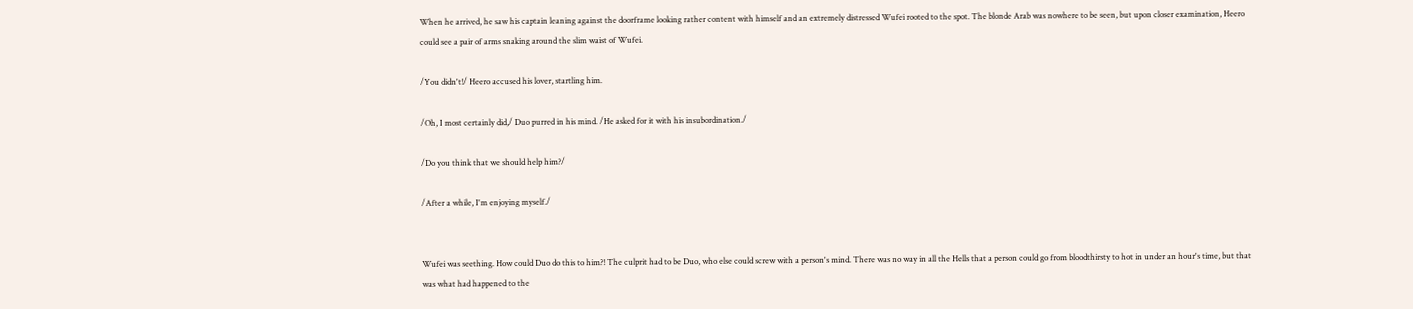When he arrived, he saw his captain leaning against the doorframe looking rather content with himself and an extremely distressed Wufei rooted to the spot. The blonde Arab was nowhere to be seen, but upon closer examination, Heero could see a pair of arms snaking around the slim waist of Wufei.

/You didn't!/ Heero accused his lover, startling him.

/Oh, I most certainly did,/ Duo purred in his mind. /He asked for it with his insubordination./

/Do you think that we should help him?/

/After a while, I'm enjoying myself./


Wufei was seething. How could Duo do this to him?! The culprit had to be Duo, who else could screw with a person's mind. There was no way in all the Hells that a person could go from bloodthirsty to hot in under an hour's time, but that was what had happened to the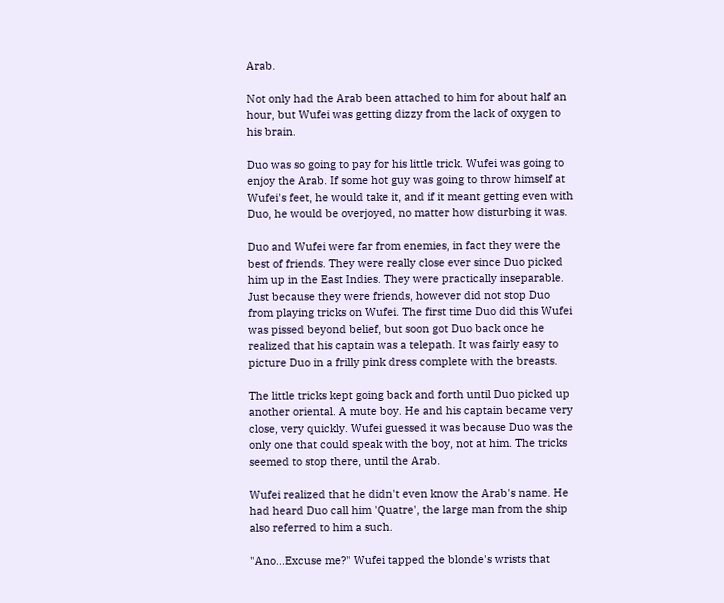Arab.

Not only had the Arab been attached to him for about half an hour, but Wufei was getting dizzy from the lack of oxygen to his brain.

Duo was so going to pay for his little trick. Wufei was going to enjoy the Arab. If some hot guy was going to throw himself at Wufei's feet, he would take it, and if it meant getting even with Duo, he would be overjoyed, no matter how disturbing it was.

Duo and Wufei were far from enemies, in fact they were the best of friends. They were really close ever since Duo picked him up in the East Indies. They were practically inseparable. Just because they were friends, however did not stop Duo from playing tricks on Wufei. The first time Duo did this Wufei was pissed beyond belief, but soon got Duo back once he realized that his captain was a telepath. It was fairly easy to picture Duo in a frilly pink dress complete with the breasts.

The little tricks kept going back and forth until Duo picked up another oriental. A mute boy. He and his captain became very close, very quickly. Wufei guessed it was because Duo was the only one that could speak with the boy, not at him. The tricks seemed to stop there, until the Arab.

Wufei realized that he didn't even know the Arab's name. He had heard Duo call him 'Quatre', the large man from the ship also referred to him a such.

"Ano...Excuse me?" Wufei tapped the blonde's wrists that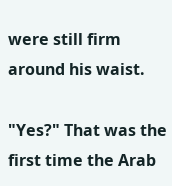were still firm around his waist.

"Yes?" That was the first time the Arab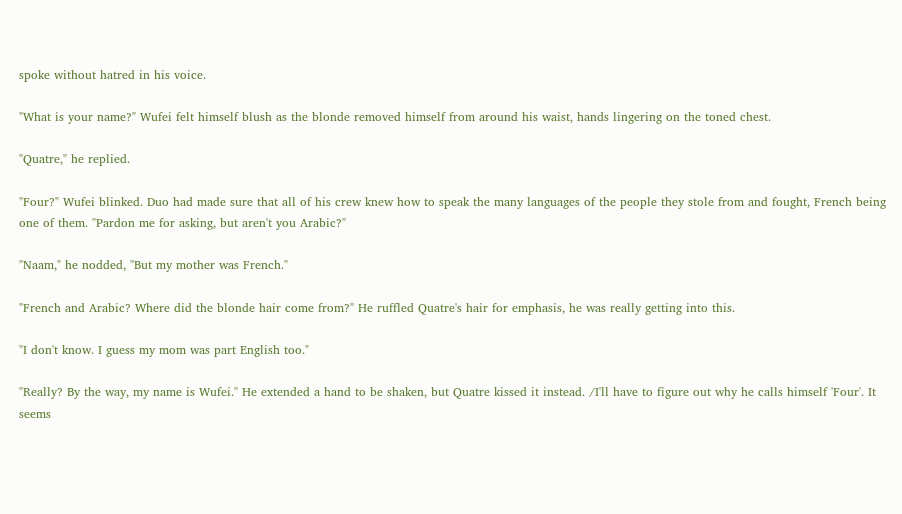spoke without hatred in his voice.

"What is your name?" Wufei felt himself blush as the blonde removed himself from around his waist, hands lingering on the toned chest.

"Quatre," he replied.

"Four?" Wufei blinked. Duo had made sure that all of his crew knew how to speak the many languages of the people they stole from and fought, French being one of them. "Pardon me for asking, but aren't you Arabic?"

"Naam," he nodded, "But my mother was French."

"French and Arabic? Where did the blonde hair come from?" He ruffled Quatre's hair for emphasis, he was really getting into this.

"I don't know. I guess my mom was part English too."

"Really? By the way, my name is Wufei." He extended a hand to be shaken, but Quatre kissed it instead. /I'll have to figure out why he calls himself 'Four'. It seems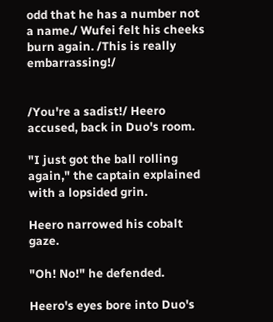odd that he has a number not a name./ Wufei felt his cheeks burn again. /This is really embarrassing!/


/You're a sadist!/ Heero accused, back in Duo's room.

"I just got the ball rolling again," the captain explained with a lopsided grin.

Heero narrowed his cobalt gaze.

"Oh! No!" he defended.

Heero's eyes bore into Duo's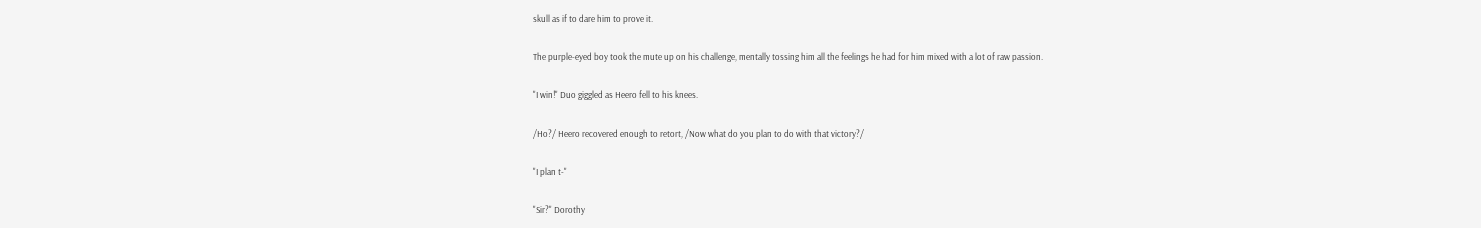skull as if to dare him to prove it.

The purple-eyed boy took the mute up on his challenge, mentally tossing him all the feelings he had for him mixed with a lot of raw passion.

"I win!" Duo giggled as Heero fell to his knees.

/Ho?/ Heero recovered enough to retort, /Now what do you plan to do with that victory?/

"I plan t-"

"Sir?" Dorothy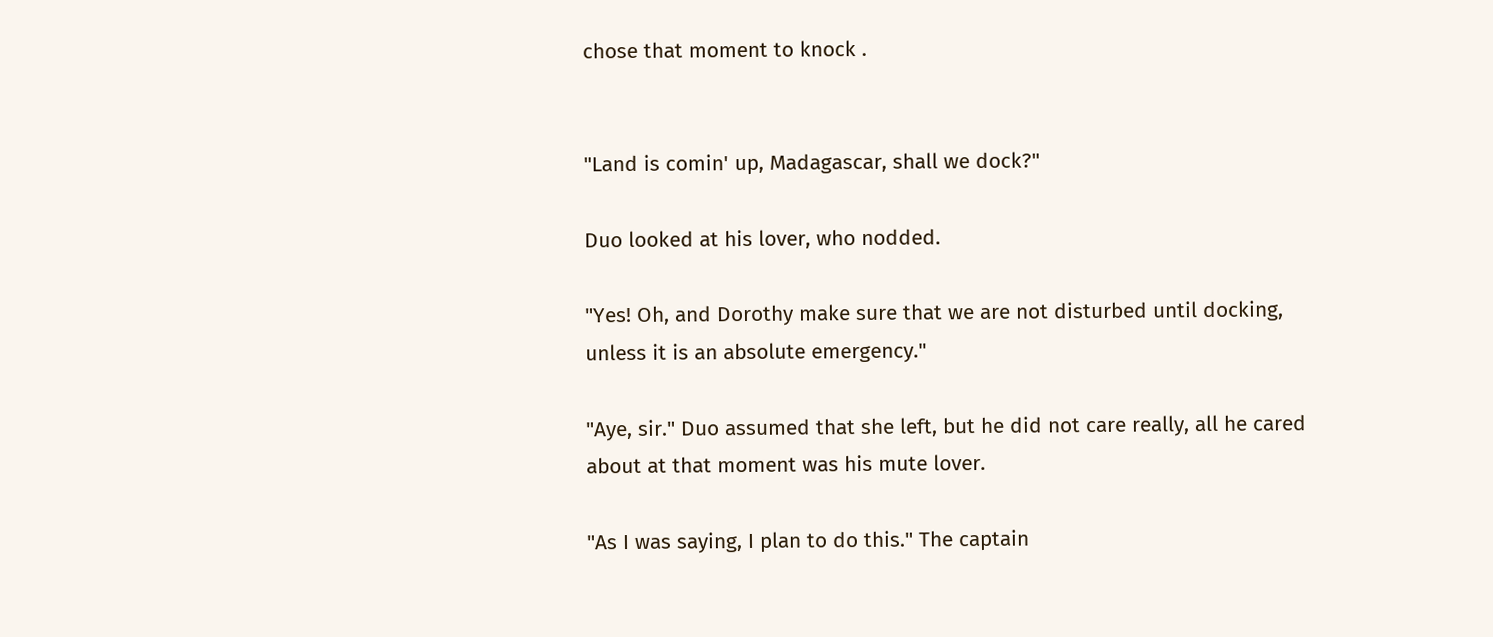chose that moment to knock .


"Land is comin' up, Madagascar, shall we dock?"

Duo looked at his lover, who nodded.

"Yes! Oh, and Dorothy make sure that we are not disturbed until docking, unless it is an absolute emergency."

"Aye, sir." Duo assumed that she left, but he did not care really, all he cared about at that moment was his mute lover.

"As I was saying, I plan to do this." The captain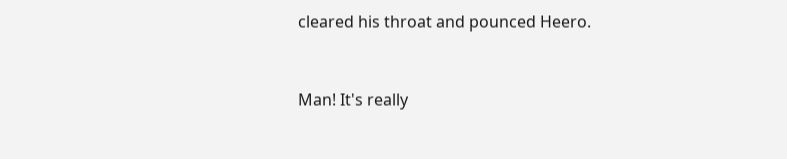cleared his throat and pounced Heero.


Man! It's really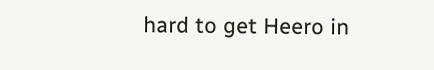hard to get Heero in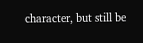character, but still be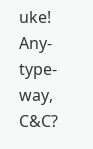uke! Any-type-way, C&C?